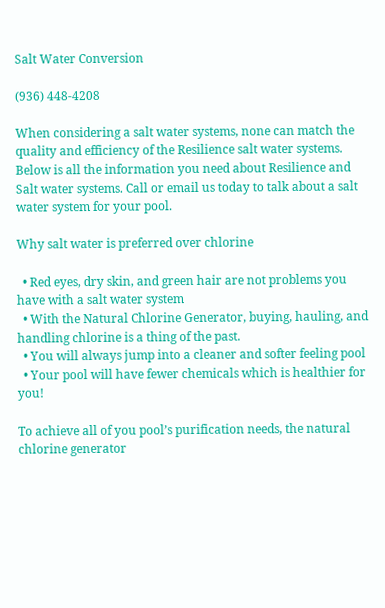Salt Water Conversion

(936) 448-4208

When considering a salt water systems, none can match the quality and efficiency of the Resilience salt water systems. Below is all the information you need about Resilience and Salt water systems. Call or email us today to talk about a salt water system for your pool.

Why salt water is preferred over chlorine

  • Red eyes, dry skin, and green hair are not problems you have with a salt water system
  • With the Natural Chlorine Generator, buying, hauling, and handling chlorine is a thing of the past.
  • You will always jump into a cleaner and softer feeling pool
  • Your pool will have fewer chemicals which is healthier for you!

To achieve all of you pool’s purification needs, the natural chlorine generator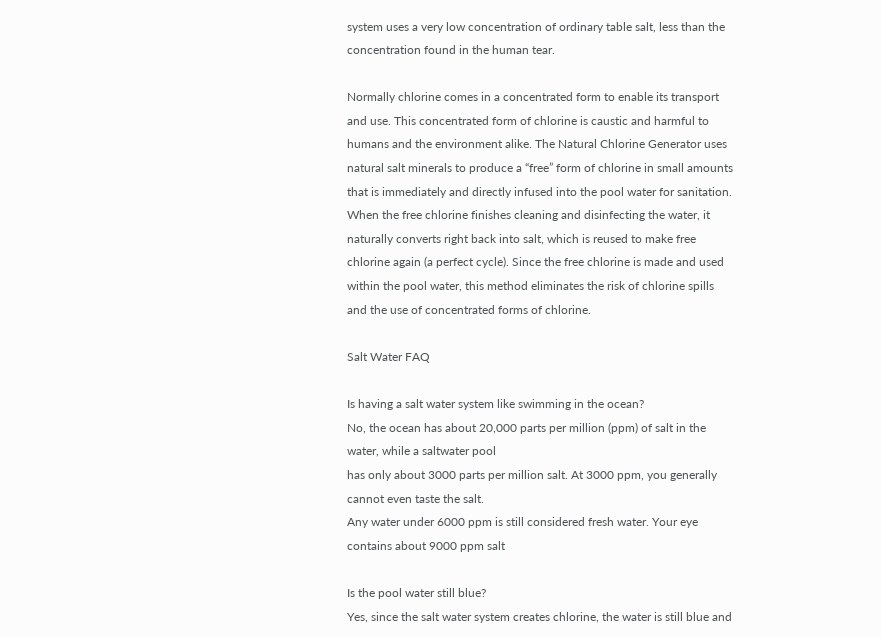system uses a very low concentration of ordinary table salt, less than the concentration found in the human tear.

Normally chlorine comes in a concentrated form to enable its transport and use. This concentrated form of chlorine is caustic and harmful to humans and the environment alike. The Natural Chlorine Generator uses natural salt minerals to produce a “free” form of chlorine in small amounts that is immediately and directly infused into the pool water for sanitation. When the free chlorine finishes cleaning and disinfecting the water, it naturally converts right back into salt, which is reused to make free chlorine again (a perfect cycle). Since the free chlorine is made and used within the pool water, this method eliminates the risk of chlorine spills and the use of concentrated forms of chlorine.

Salt Water FAQ

Is having a salt water system like swimming in the ocean?
No, the ocean has about 20,000 parts per million (ppm) of salt in the water, while a saltwater pool
has only about 3000 parts per million salt. At 3000 ppm, you generally cannot even taste the salt.
Any water under 6000 ppm is still considered fresh water. Your eye contains about 9000 ppm salt

Is the pool water still blue?
Yes, since the salt water system creates chlorine, the water is still blue and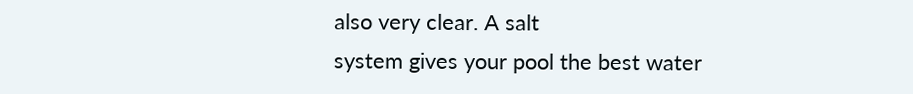also very clear. A salt
system gives your pool the best water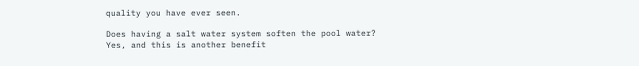quality you have ever seen.

Does having a salt water system soften the pool water?
Yes, and this is another benefit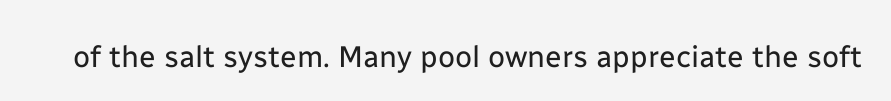of the salt system. Many pool owners appreciate the soft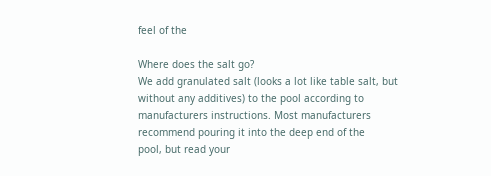feel of the

Where does the salt go?
We add granulated salt (looks a lot like table salt, but without any additives) to the pool according to
manufacturers instructions. Most manufacturers recommend pouring it into the deep end of the
pool, but read your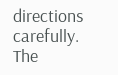directions carefully. The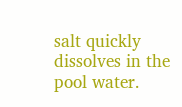salt quickly dissolves in the pool water.